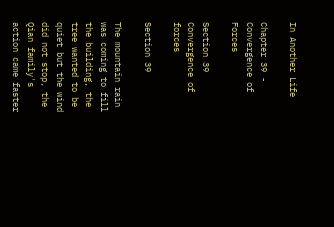In Another Life

Chapter 39 - Convergence of Forces

Section 39 Convergence of forces

Section 39

The mountain rain was coming to fill the building, the tree wanted to be quiet but the wind did not stop, the Qian family's action came faster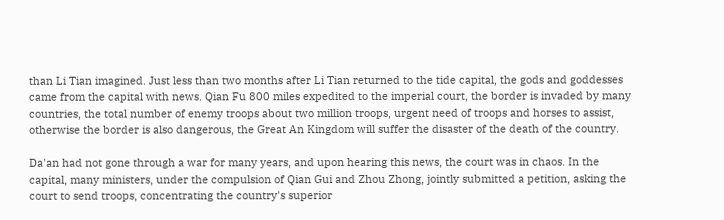than Li Tian imagined. Just less than two months after Li Tian returned to the tide capital, the gods and goddesses came from the capital with news. Qian Fu 800 miles expedited to the imperial court, the border is invaded by many countries, the total number of enemy troops about two million troops, urgent need of troops and horses to assist, otherwise the border is also dangerous, the Great An Kingdom will suffer the disaster of the death of the country.

Da'an had not gone through a war for many years, and upon hearing this news, the court was in chaos. In the capital, many ministers, under the compulsion of Qian Gui and Zhou Zhong, jointly submitted a petition, asking the court to send troops, concentrating the country's superior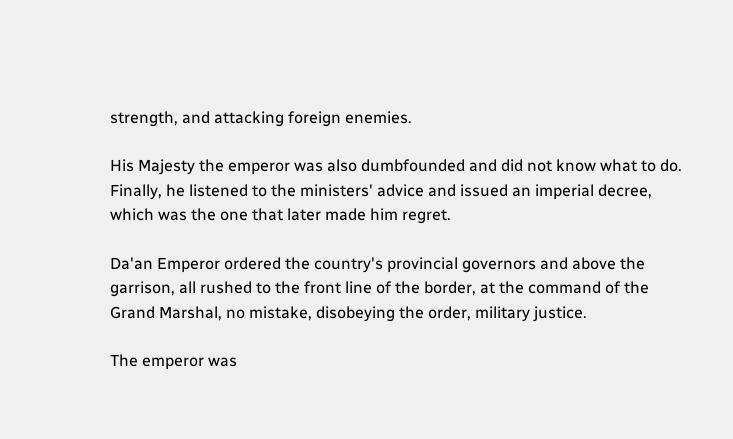strength, and attacking foreign enemies.

His Majesty the emperor was also dumbfounded and did not know what to do. Finally, he listened to the ministers' advice and issued an imperial decree, which was the one that later made him regret.

Da'an Emperor ordered the country's provincial governors and above the garrison, all rushed to the front line of the border, at the command of the Grand Marshal, no mistake, disobeying the order, military justice.

The emperor was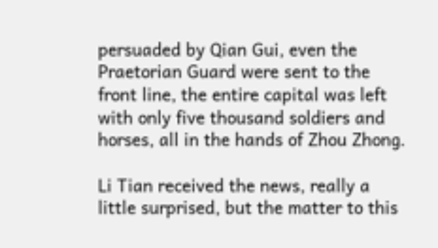persuaded by Qian Gui, even the Praetorian Guard were sent to the front line, the entire capital was left with only five thousand soldiers and horses, all in the hands of Zhou Zhong.

Li Tian received the news, really a little surprised, but the matter to this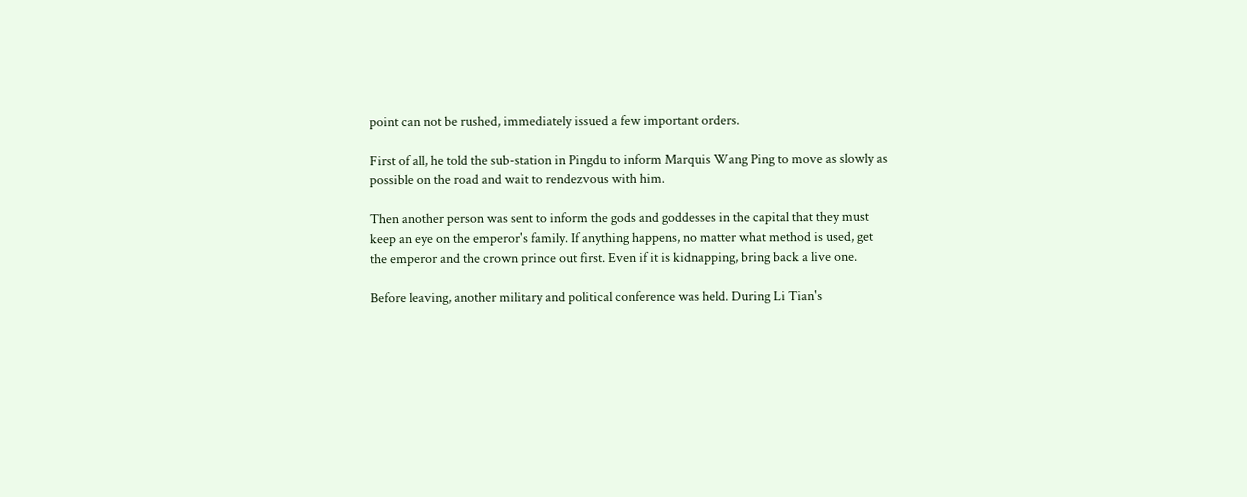point can not be rushed, immediately issued a few important orders.

First of all, he told the sub-station in Pingdu to inform Marquis Wang Ping to move as slowly as possible on the road and wait to rendezvous with him.

Then another person was sent to inform the gods and goddesses in the capital that they must keep an eye on the emperor's family. If anything happens, no matter what method is used, get the emperor and the crown prince out first. Even if it is kidnapping, bring back a live one.

Before leaving, another military and political conference was held. During Li Tian's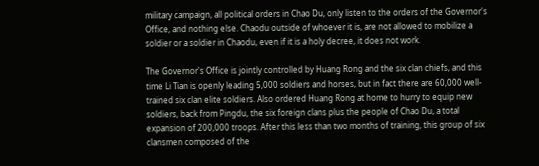military campaign, all political orders in Chao Du, only listen to the orders of the Governor's Office, and nothing else. Chaodu outside of whoever it is, are not allowed to mobilize a soldier or a soldier in Chaodu, even if it is a holy decree, it does not work.

The Governor's Office is jointly controlled by Huang Rong and the six clan chiefs, and this time Li Tian is openly leading 5,000 soldiers and horses, but in fact there are 60,000 well-trained six clan elite soldiers. Also ordered Huang Rong at home to hurry to equip new soldiers, back from Pingdu, the six foreign clans plus the people of Chao Du, a total expansion of 200,000 troops. After this less than two months of training, this group of six clansmen composed of the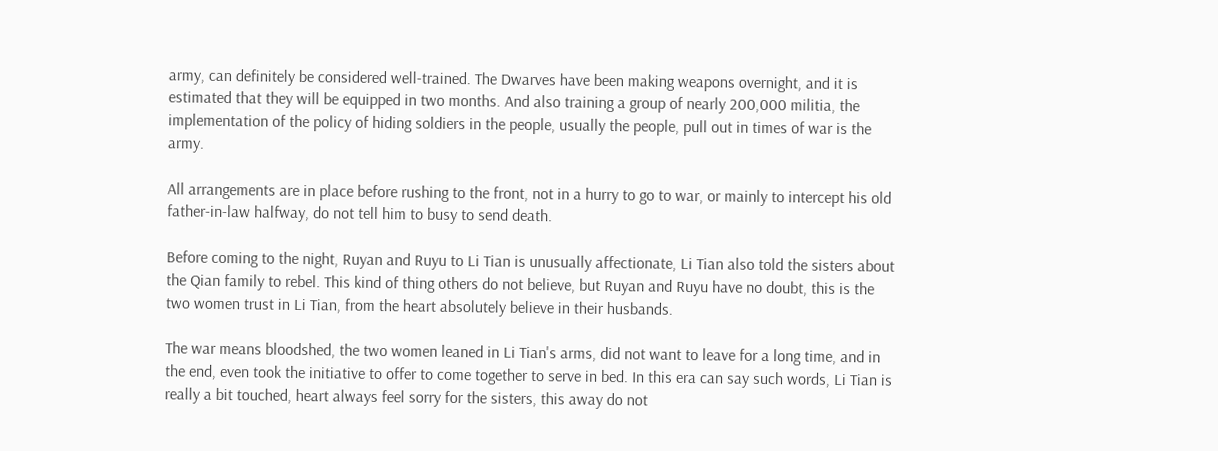army, can definitely be considered well-trained. The Dwarves have been making weapons overnight, and it is estimated that they will be equipped in two months. And also training a group of nearly 200,000 militia, the implementation of the policy of hiding soldiers in the people, usually the people, pull out in times of war is the army.

All arrangements are in place before rushing to the front, not in a hurry to go to war, or mainly to intercept his old father-in-law halfway, do not tell him to busy to send death.

Before coming to the night, Ruyan and Ruyu to Li Tian is unusually affectionate, Li Tian also told the sisters about the Qian family to rebel. This kind of thing others do not believe, but Ruyan and Ruyu have no doubt, this is the two women trust in Li Tian, from the heart absolutely believe in their husbands.

The war means bloodshed, the two women leaned in Li Tian's arms, did not want to leave for a long time, and in the end, even took the initiative to offer to come together to serve in bed. In this era can say such words, Li Tian is really a bit touched, heart always feel sorry for the sisters, this away do not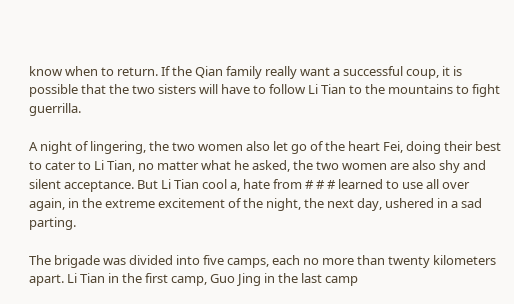know when to return. If the Qian family really want a successful coup, it is possible that the two sisters will have to follow Li Tian to the mountains to fight guerrilla.

A night of lingering, the two women also let go of the heart Fei, doing their best to cater to Li Tian, no matter what he asked, the two women are also shy and silent acceptance. But Li Tian cool a, hate from # # # learned to use all over again, in the extreme excitement of the night, the next day, ushered in a sad parting.

The brigade was divided into five camps, each no more than twenty kilometers apart. Li Tian in the first camp, Guo Jing in the last camp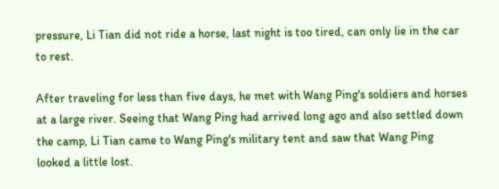pressure, Li Tian did not ride a horse, last night is too tired, can only lie in the car to rest.

After traveling for less than five days, he met with Wang Ping's soldiers and horses at a large river. Seeing that Wang Ping had arrived long ago and also settled down the camp, Li Tian came to Wang Ping's military tent and saw that Wang Ping looked a little lost.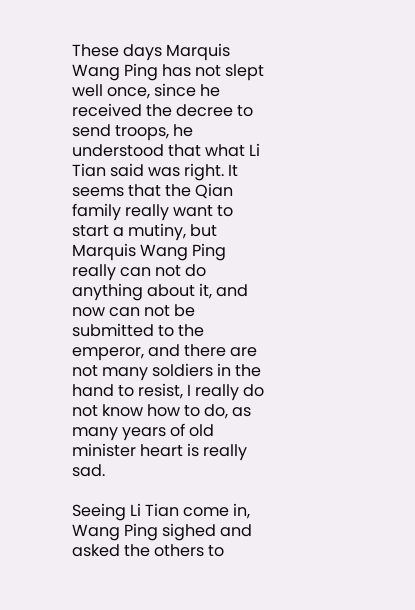These days Marquis Wang Ping has not slept well once, since he received the decree to send troops, he understood that what Li Tian said was right. It seems that the Qian family really want to start a mutiny, but Marquis Wang Ping really can not do anything about it, and now can not be submitted to the emperor, and there are not many soldiers in the hand to resist, I really do not know how to do, as many years of old minister heart is really sad.

Seeing Li Tian come in, Wang Ping sighed and asked the others to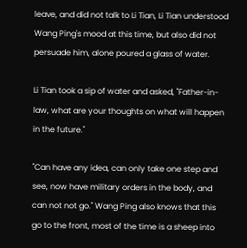leave, and did not talk to Li Tian, Li Tian understood Wang Ping's mood at this time, but also did not persuade him, alone poured a glass of water.

Li Tian took a sip of water and asked, "Father-in-law, what are your thoughts on what will happen in the future."

"Can have any idea, can only take one step and see, now have military orders in the body, and can not not go." Wang Ping also knows that this go to the front, most of the time is a sheep into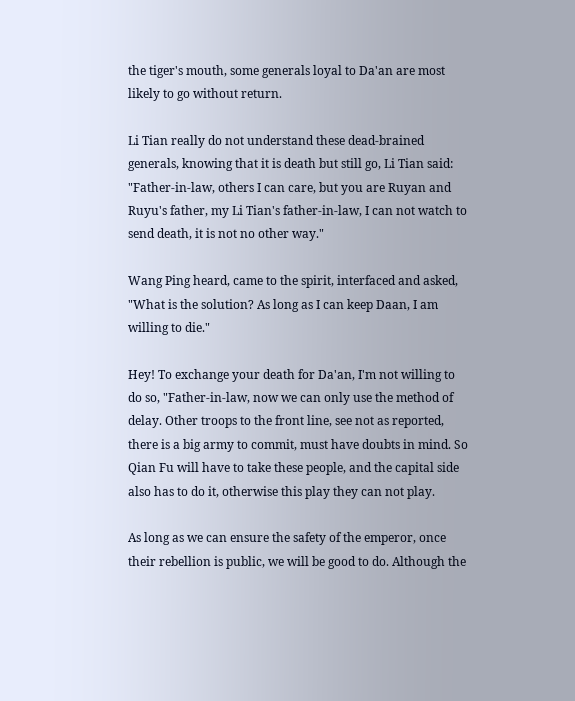the tiger's mouth, some generals loyal to Da'an are most likely to go without return.

Li Tian really do not understand these dead-brained generals, knowing that it is death but still go, Li Tian said: "Father-in-law, others I can care, but you are Ruyan and Ruyu's father, my Li Tian's father-in-law, I can not watch to send death, it is not no other way."

Wang Ping heard, came to the spirit, interfaced and asked, "What is the solution? As long as I can keep Daan, I am willing to die."

Hey! To exchange your death for Da'an, I'm not willing to do so, "Father-in-law, now we can only use the method of delay. Other troops to the front line, see not as reported, there is a big army to commit, must have doubts in mind. So Qian Fu will have to take these people, and the capital side also has to do it, otherwise this play they can not play.

As long as we can ensure the safety of the emperor, once their rebellion is public, we will be good to do. Although the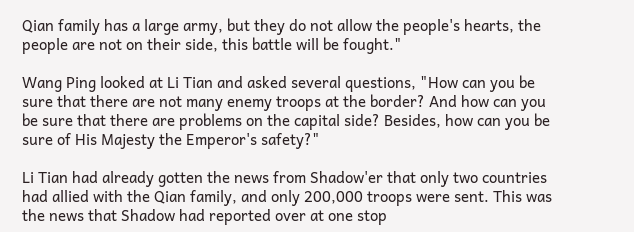Qian family has a large army, but they do not allow the people's hearts, the people are not on their side, this battle will be fought."

Wang Ping looked at Li Tian and asked several questions, "How can you be sure that there are not many enemy troops at the border? And how can you be sure that there are problems on the capital side? Besides, how can you be sure of His Majesty the Emperor's safety?"

Li Tian had already gotten the news from Shadow'er that only two countries had allied with the Qian family, and only 200,000 troops were sent. This was the news that Shadow had reported over at one stop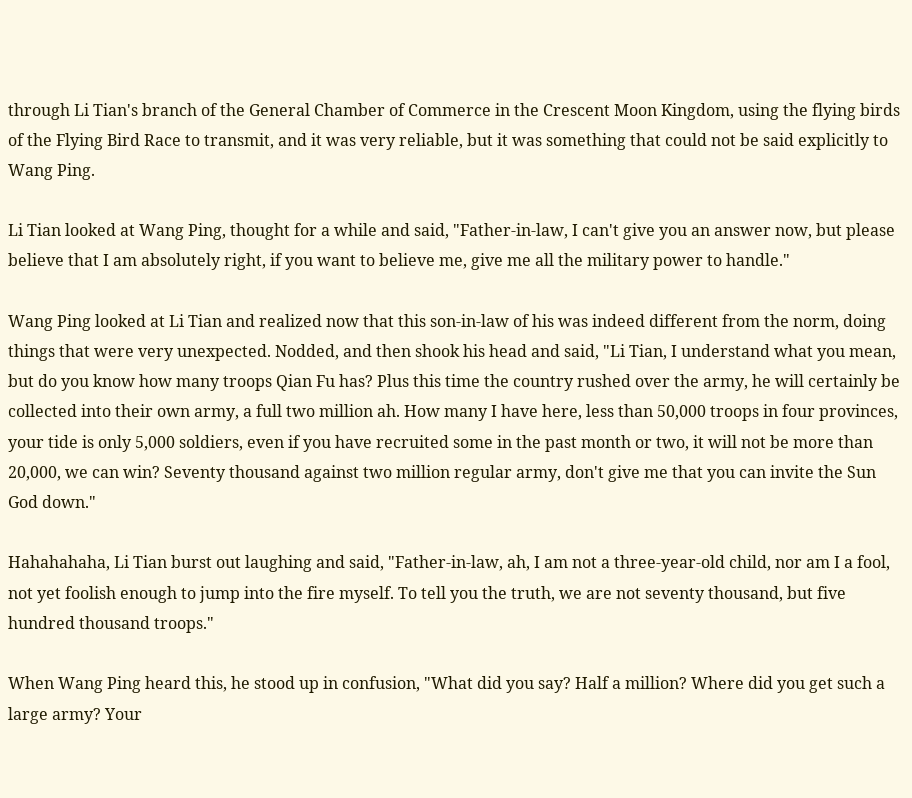through Li Tian's branch of the General Chamber of Commerce in the Crescent Moon Kingdom, using the flying birds of the Flying Bird Race to transmit, and it was very reliable, but it was something that could not be said explicitly to Wang Ping.

Li Tian looked at Wang Ping, thought for a while and said, "Father-in-law, I can't give you an answer now, but please believe that I am absolutely right, if you want to believe me, give me all the military power to handle."

Wang Ping looked at Li Tian and realized now that this son-in-law of his was indeed different from the norm, doing things that were very unexpected. Nodded, and then shook his head and said, "Li Tian, I understand what you mean, but do you know how many troops Qian Fu has? Plus this time the country rushed over the army, he will certainly be collected into their own army, a full two million ah. How many I have here, less than 50,000 troops in four provinces, your tide is only 5,000 soldiers, even if you have recruited some in the past month or two, it will not be more than 20,000, we can win? Seventy thousand against two million regular army, don't give me that you can invite the Sun God down."

Hahahahaha, Li Tian burst out laughing and said, "Father-in-law, ah, I am not a three-year-old child, nor am I a fool, not yet foolish enough to jump into the fire myself. To tell you the truth, we are not seventy thousand, but five hundred thousand troops."

When Wang Ping heard this, he stood up in confusion, "What did you say? Half a million? Where did you get such a large army? Your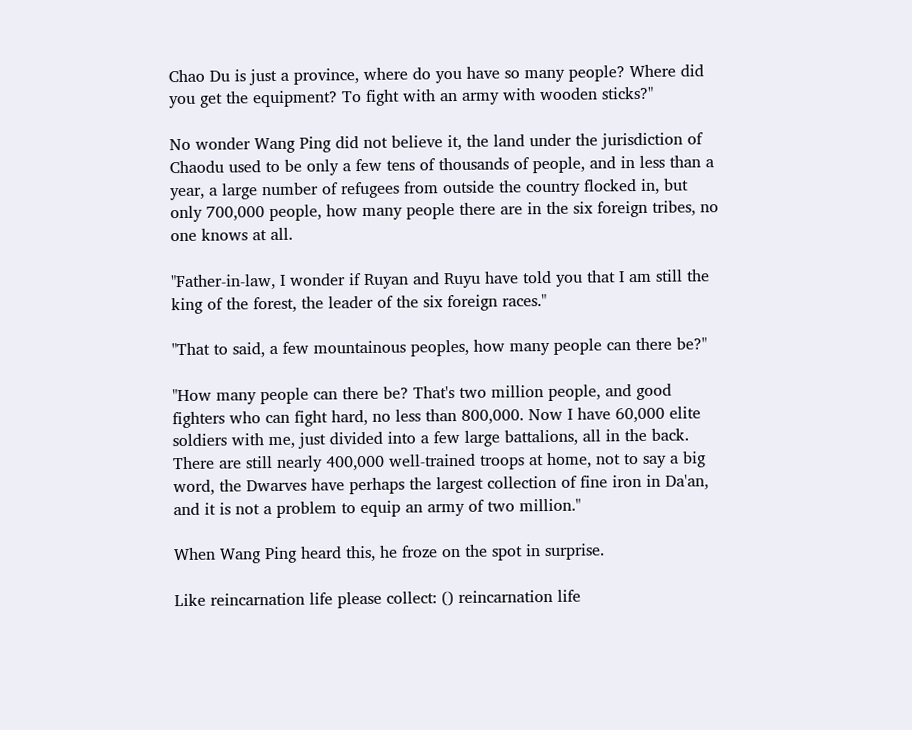Chao Du is just a province, where do you have so many people? Where did you get the equipment? To fight with an army with wooden sticks?"

No wonder Wang Ping did not believe it, the land under the jurisdiction of Chaodu used to be only a few tens of thousands of people, and in less than a year, a large number of refugees from outside the country flocked in, but only 700,000 people, how many people there are in the six foreign tribes, no one knows at all.

"Father-in-law, I wonder if Ruyan and Ruyu have told you that I am still the king of the forest, the leader of the six foreign races."

"That to said, a few mountainous peoples, how many people can there be?"

"How many people can there be? That's two million people, and good fighters who can fight hard, no less than 800,000. Now I have 60,000 elite soldiers with me, just divided into a few large battalions, all in the back. There are still nearly 400,000 well-trained troops at home, not to say a big word, the Dwarves have perhaps the largest collection of fine iron in Da'an, and it is not a problem to equip an army of two million."

When Wang Ping heard this, he froze on the spot in surprise.

Like reincarnation life please collect: () reincarnation life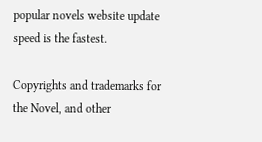popular novels website update speed is the fastest.

Copyrights and trademarks for the Novel, and other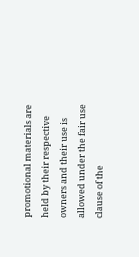promotional materials are held by their respective owners and their use is allowed under the fair use clause of the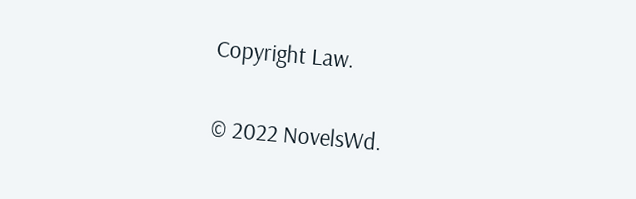Copyright Law.

© 2022 NovelsWd.